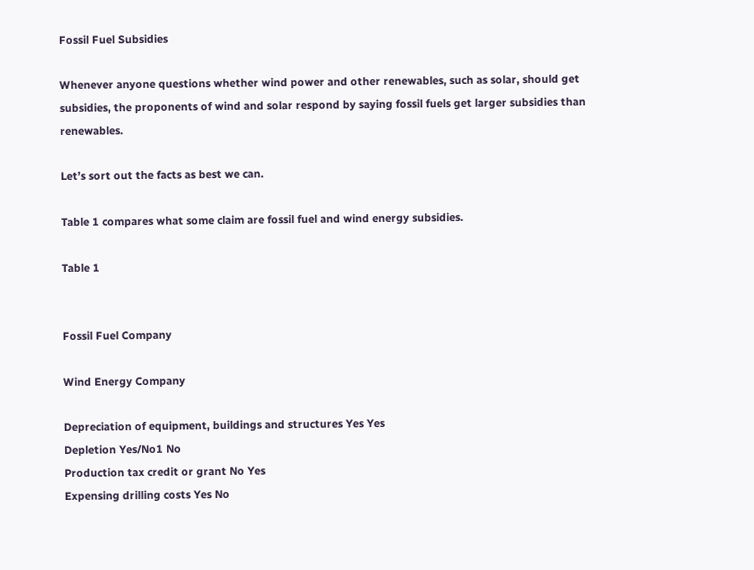Fossil Fuel Subsidies

Whenever anyone questions whether wind power and other renewables, such as solar, should get subsidies, the proponents of wind and solar respond by saying fossil fuels get larger subsidies than renewables.

Let’s sort out the facts as best we can.

Table 1 compares what some claim are fossil fuel and wind energy subsidies.

Table 1


Fossil Fuel Company

Wind Energy Company

Depreciation of equipment, buildings and structures Yes Yes
Depletion Yes/No1 No
Production tax credit or grant No Yes
Expensing drilling costs Yes No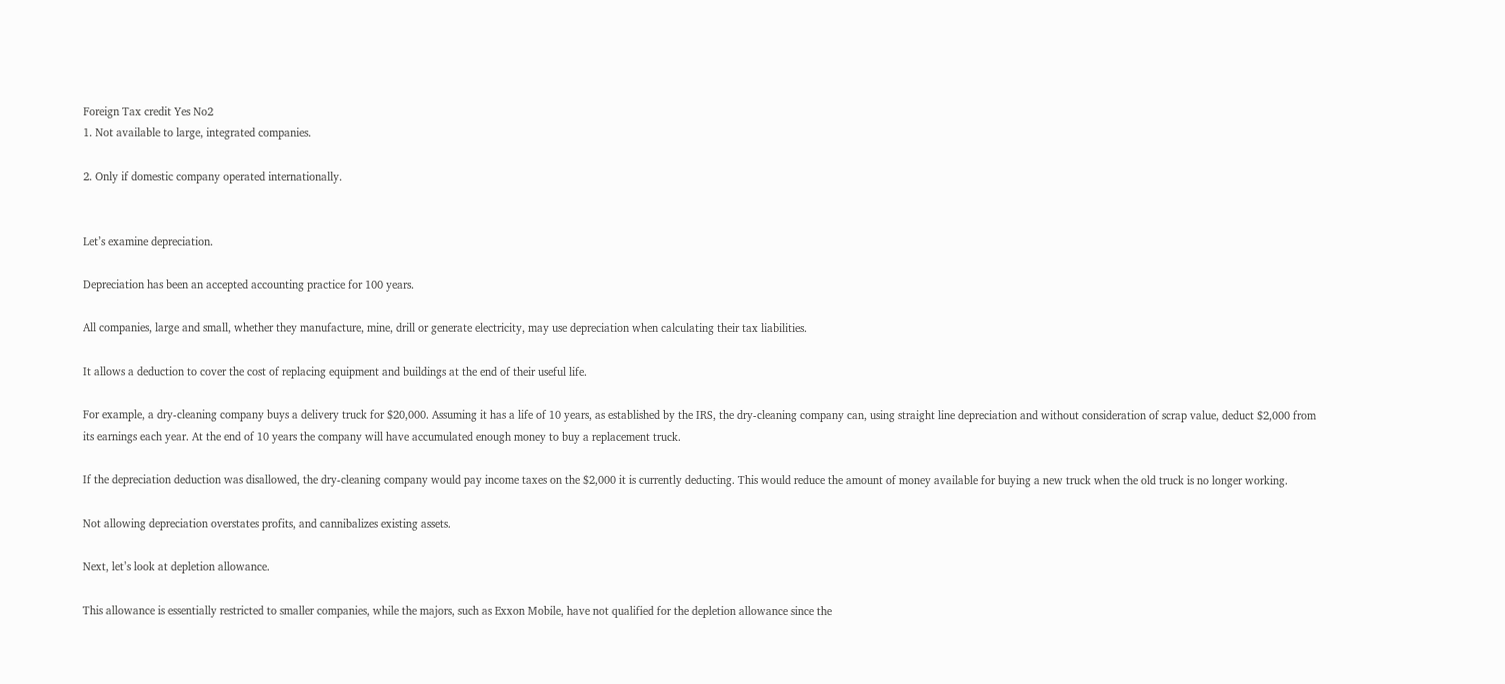Foreign Tax credit Yes No2
1. Not available to large, integrated companies.

2. Only if domestic company operated internationally.


Let’s examine depreciation.

Depreciation has been an accepted accounting practice for 100 years.

All companies, large and small, whether they manufacture, mine, drill or generate electricity, may use depreciation when calculating their tax liabilities.

It allows a deduction to cover the cost of replacing equipment and buildings at the end of their useful life.

For example, a dry-cleaning company buys a delivery truck for $20,000. Assuming it has a life of 10 years, as established by the IRS, the dry-cleaning company can, using straight line depreciation and without consideration of scrap value, deduct $2,000 from its earnings each year. At the end of 10 years the company will have accumulated enough money to buy a replacement truck.

If the depreciation deduction was disallowed, the dry-cleaning company would pay income taxes on the $2,000 it is currently deducting. This would reduce the amount of money available for buying a new truck when the old truck is no longer working.

Not allowing depreciation overstates profits, and cannibalizes existing assets.

Next, let’s look at depletion allowance.

This allowance is essentially restricted to smaller companies, while the majors, such as Exxon Mobile, have not qualified for the depletion allowance since the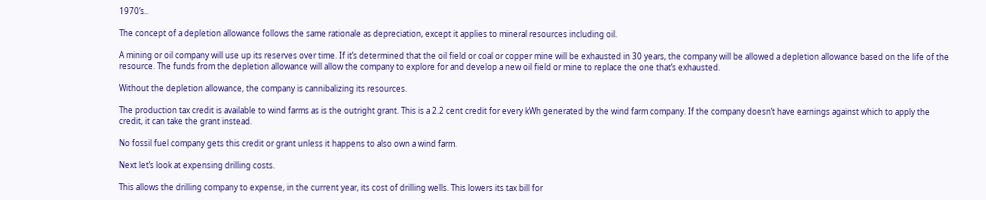1970’s..

The concept of a depletion allowance follows the same rationale as depreciation, except it applies to mineral resources including oil.

A mining or oil company will use up its reserves over time. If it’s determined that the oil field or coal or copper mine will be exhausted in 30 years, the company will be allowed a depletion allowance based on the life of the resource. The funds from the depletion allowance will allow the company to explore for and develop a new oil field or mine to replace the one that’s exhausted.

Without the depletion allowance, the company is cannibalizing its resources.

The production tax credit is available to wind farms as is the outright grant. This is a 2.2 cent credit for every kWh generated by the wind farm company. If the company doesn’t have earnings against which to apply the credit, it can take the grant instead.

No fossil fuel company gets this credit or grant unless it happens to also own a wind farm.

Next let’s look at expensing drilling costs.

This allows the drilling company to expense, in the current year, its cost of drilling wells. This lowers its tax bill for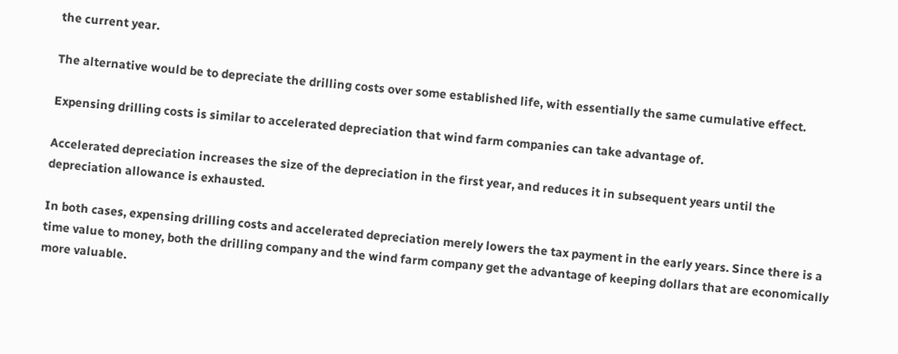the current year.

The alternative would be to depreciate the drilling costs over some established life, with essentially the same cumulative effect.

Expensing drilling costs is similar to accelerated depreciation that wind farm companies can take advantage of.

Accelerated depreciation increases the size of the depreciation in the first year, and reduces it in subsequent years until the depreciation allowance is exhausted.

In both cases, expensing drilling costs and accelerated depreciation merely lowers the tax payment in the early years. Since there is a time value to money, both the drilling company and the wind farm company get the advantage of keeping dollars that are economically more valuable.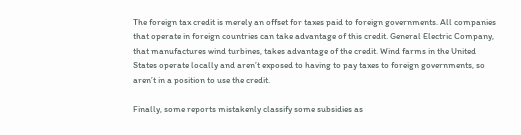The foreign tax credit is merely an offset for taxes paid to foreign governments. All companies that operate in foreign countries can take advantage of this credit. General Electric Company, that manufactures wind turbines, takes advantage of the credit. Wind farms in the United States operate locally and aren’t exposed to having to pay taxes to foreign governments, so aren’t in a position to use the credit.

Finally, some reports mistakenly classify some subsidies as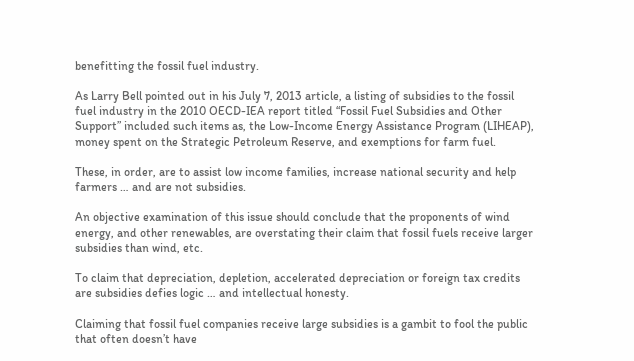benefitting the fossil fuel industry.

As Larry Bell pointed out in his July 7, 2013 article, a listing of subsidies to the fossil fuel industry in the 2010 OECD-IEA report titled “Fossil Fuel Subsidies and Other Support” included such items as, the Low-Income Energy Assistance Program (LIHEAP), money spent on the Strategic Petroleum Reserve, and exemptions for farm fuel.

These, in order, are to assist low income families, increase national security and help farmers … and are not subsidies.

An objective examination of this issue should conclude that the proponents of wind energy, and other renewables, are overstating their claim that fossil fuels receive larger subsidies than wind, etc.

To claim that depreciation, depletion, accelerated depreciation or foreign tax credits are subsidies defies logic … and intellectual honesty.

Claiming that fossil fuel companies receive large subsidies is a gambit to fool the public that often doesn’t have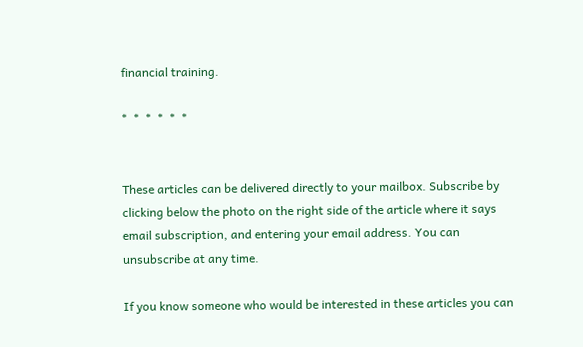financial training.

*  *  *  *  *  *


These articles can be delivered directly to your mailbox. Subscribe by clicking below the photo on the right side of the article where it says email subscription, and entering your email address. You can unsubscribe at any time.

If you know someone who would be interested in these articles you can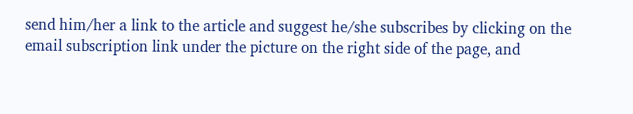send him/her a link to the article and suggest he/she subscribes by clicking on the email subscription link under the picture on the right side of the page, and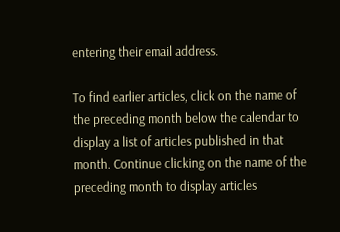entering their email address.

To find earlier articles, click on the name of the preceding month below the calendar to display a list of articles published in that month. Continue clicking on the name of the preceding month to display articles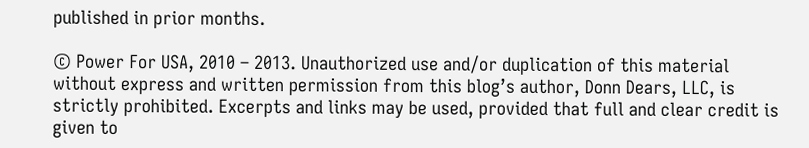published in prior months.

© Power For USA, 2010 – 2013. Unauthorized use and/or duplication of this material without express and written permission from this blog’s author, Donn Dears, LLC, is strictly prohibited. Excerpts and links may be used, provided that full and clear credit is given to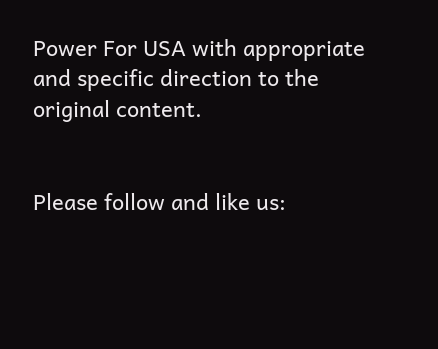Power For USA with appropriate and specific direction to the original content.


Please follow and like us: